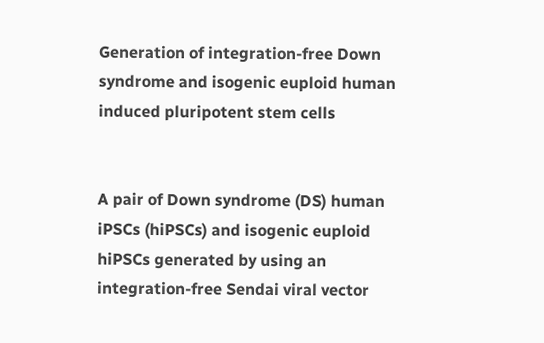Generation of integration-free Down syndrome and isogenic euploid human induced pluripotent stem cells


A pair of Down syndrome (DS) human iPSCs (hiPSCs) and isogenic euploid hiPSCs generated by using an integration-free Sendai viral vector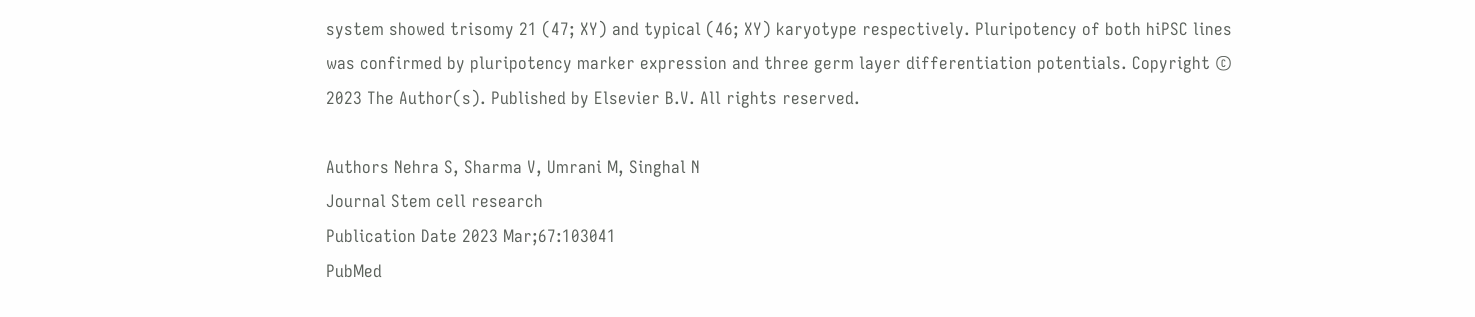system showed trisomy 21 (47; XY) and typical (46; XY) karyotype respectively. Pluripotency of both hiPSC lines was confirmed by pluripotency marker expression and three germ layer differentiation potentials. Copyright © 2023 The Author(s). Published by Elsevier B.V. All rights reserved.

Authors Nehra S, Sharma V, Umrani M, Singhal N
Journal Stem cell research
Publication Date 2023 Mar;67:103041
PubMed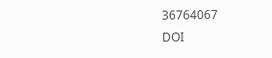36764067
DOI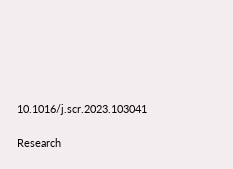10.1016/j.scr.2023.103041

Research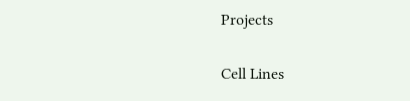Projects

Cell Lines